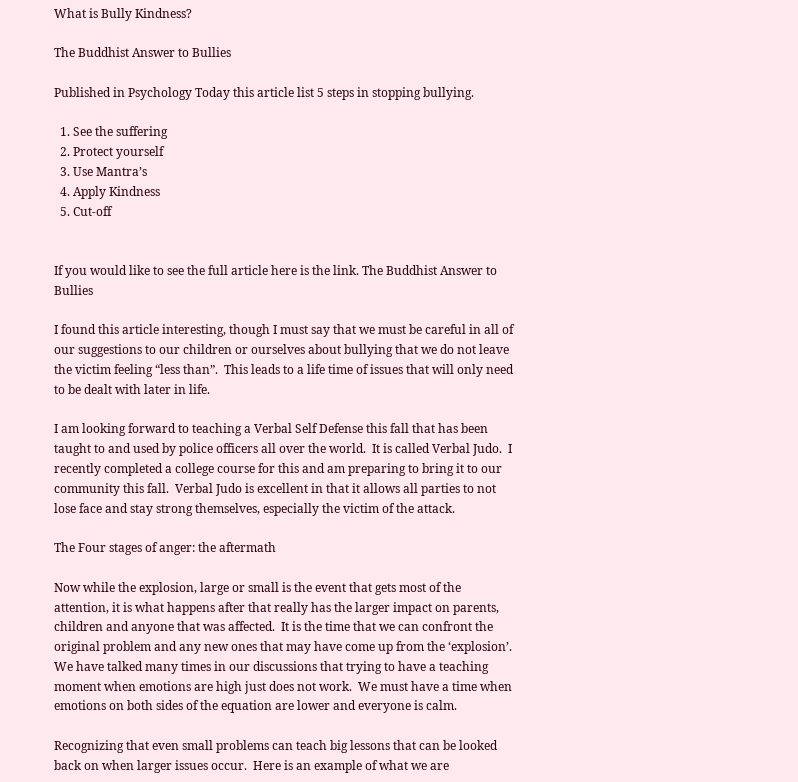What is Bully Kindness?

The Buddhist Answer to Bullies

Published in Psychology Today this article list 5 steps in stopping bullying.

  1. See the suffering
  2. Protect yourself
  3. Use Mantra’s
  4. Apply Kindness
  5. Cut-off


If you would like to see the full article here is the link. The Buddhist Answer to Bullies

I found this article interesting, though I must say that we must be careful in all of our suggestions to our children or ourselves about bullying that we do not leave the victim feeling “less than”.  This leads to a life time of issues that will only need to be dealt with later in life.

I am looking forward to teaching a Verbal Self Defense this fall that has been taught to and used by police officers all over the world.  It is called Verbal Judo.  I recently completed a college course for this and am preparing to bring it to our community this fall.  Verbal Judo is excellent in that it allows all parties to not lose face and stay strong themselves, especially the victim of the attack.

The Four stages of anger: the aftermath

Now while the explosion, large or small is the event that gets most of the attention, it is what happens after that really has the larger impact on parents, children and anyone that was affected.  It is the time that we can confront the original problem and any new ones that may have come up from the ‘explosion’.  We have talked many times in our discussions that trying to have a teaching moment when emotions are high just does not work.  We must have a time when emotions on both sides of the equation are lower and everyone is calm.

Recognizing that even small problems can teach big lessons that can be looked back on when larger issues occur.  Here is an example of what we are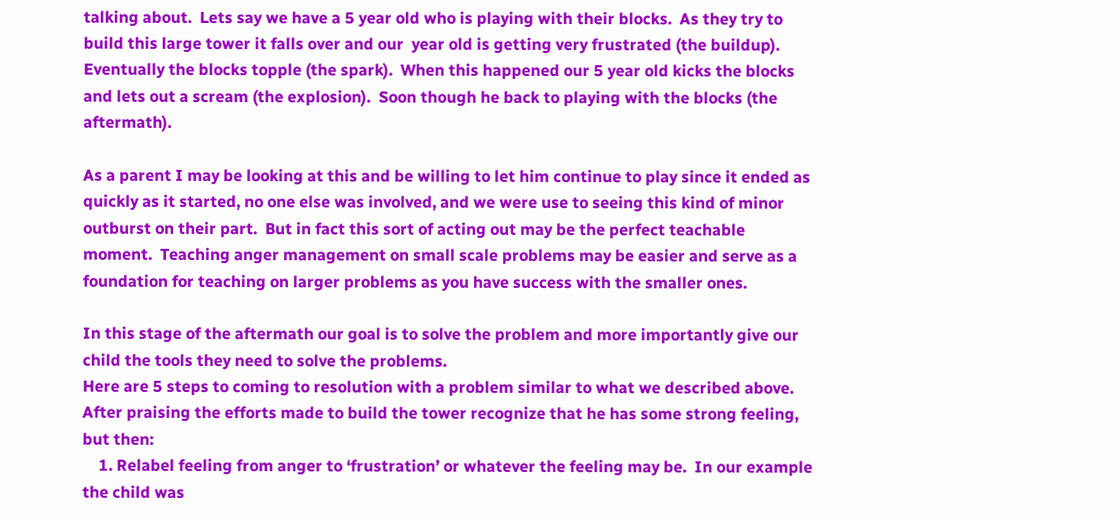talking about.  Lets say we have a 5 year old who is playing with their blocks.  As they try to build this large tower it falls over and our  year old is getting very frustrated (the buildup).  Eventually the blocks topple (the spark).  When this happened our 5 year old kicks the blocks and lets out a scream (the explosion).  Soon though he back to playing with the blocks (the aftermath).

As a parent I may be looking at this and be willing to let him continue to play since it ended as quickly as it started, no one else was involved, and we were use to seeing this kind of minor outburst on their part.  But in fact this sort of acting out may be the perfect teachable moment.  Teaching anger management on small scale problems may be easier and serve as a foundation for teaching on larger problems as you have success with the smaller ones.

In this stage of the aftermath our goal is to solve the problem and more importantly give our child the tools they need to solve the problems.
Here are 5 steps to coming to resolution with a problem similar to what we described above.  After praising the efforts made to build the tower recognize that he has some strong feeling, but then:
    1. Relabel feeling from anger to ‘frustration’ or whatever the feeling may be.  In our example the child was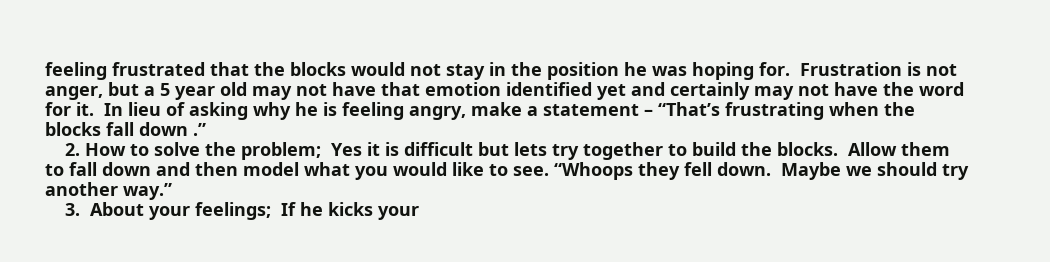feeling frustrated that the blocks would not stay in the position he was hoping for.  Frustration is not anger, but a 5 year old may not have that emotion identified yet and certainly may not have the word for it.  In lieu of asking why he is feeling angry, make a statement – “That’s frustrating when the blocks fall down .”
    2. How to solve the problem;  Yes it is difficult but lets try together to build the blocks.  Allow them to fall down and then model what you would like to see. “Whoops they fell down.  Maybe we should try another way.”
    3.  About your feelings;  If he kicks your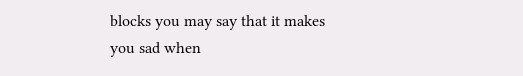blocks you may say that it makes you sad when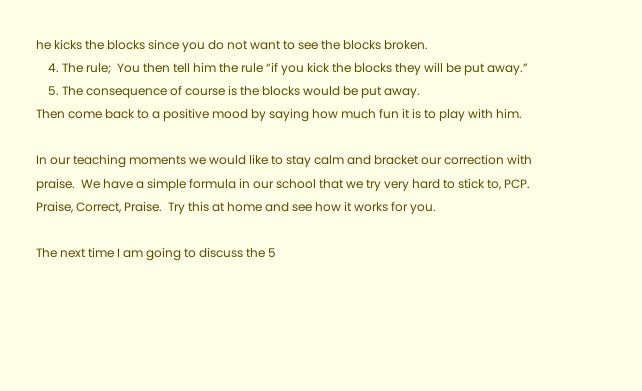he kicks the blocks since you do not want to see the blocks broken.
    4. The rule;  You then tell him the rule “if you kick the blocks they will be put away.”
    5. The consequence of course is the blocks would be put away.
Then come back to a positive mood by saying how much fun it is to play with him.

In our teaching moments we would like to stay calm and bracket our correction with praise.  We have a simple formula in our school that we try very hard to stick to, PCP.  Praise, Correct, Praise.  Try this at home and see how it works for you.

The next time I am going to discuss the 5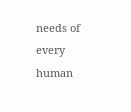needs of every human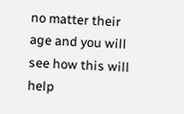no matter their age and you will see how this will help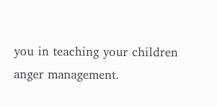you in teaching your children anger management.